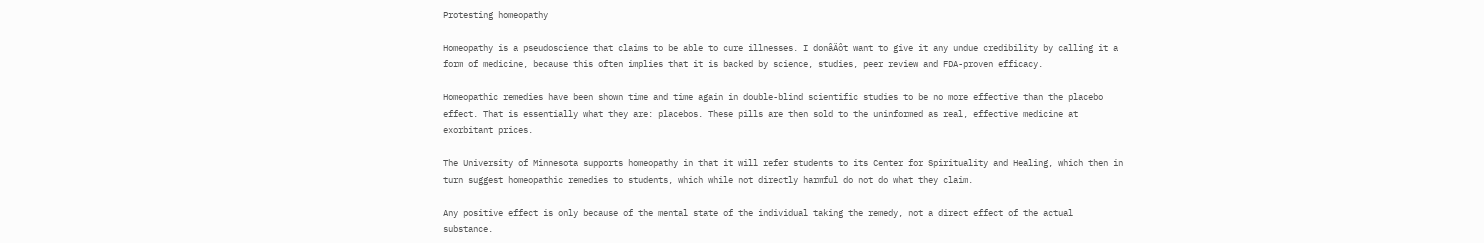Protesting homeopathy

Homeopathy is a pseudoscience that claims to be able to cure illnesses. I donâÄôt want to give it any undue credibility by calling it a form of medicine, because this often implies that it is backed by science, studies, peer review and FDA-proven efficacy.

Homeopathic remedies have been shown time and time again in double-blind scientific studies to be no more effective than the placebo effect. That is essentially what they are: placebos. These pills are then sold to the uninformed as real, effective medicine at exorbitant prices.

The University of Minnesota supports homeopathy in that it will refer students to its Center for Spirituality and Healing, which then in turn suggest homeopathic remedies to students, which while not directly harmful do not do what they claim.

Any positive effect is only because of the mental state of the individual taking the remedy, not a direct effect of the actual substance.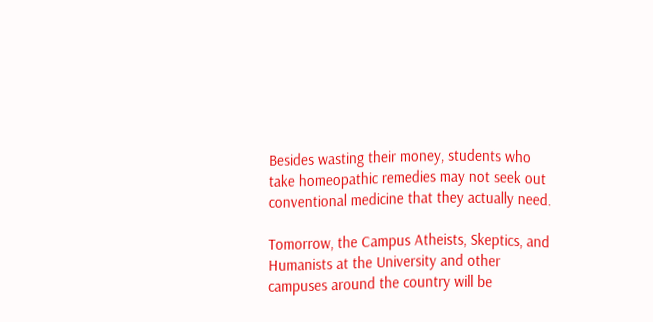Besides wasting their money, students who take homeopathic remedies may not seek out conventional medicine that they actually need.

Tomorrow, the Campus Atheists, Skeptics, and Humanists at the University and other campuses around the country will be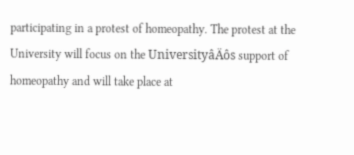participating in a protest of homeopathy. The protest at the University will focus on the UniversityâÄôs support of homeopathy and will take place at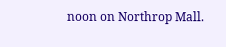noon on Northrop Mall.